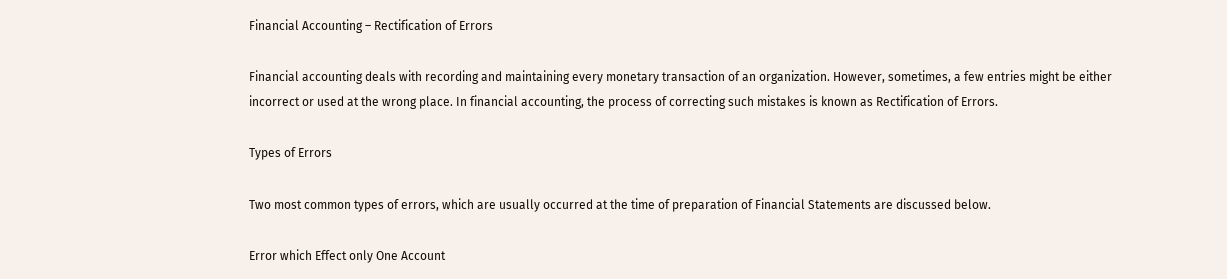Financial Accounting – Rectification of Errors

Financial accounting deals with recording and maintaining every monetary transaction of an organization. However, sometimes, a few entries might be either incorrect or used at the wrong place. In financial accounting, the process of correcting such mistakes is known as Rectification of Errors.

Types of Errors

Two most common types of errors, which are usually occurred at the time of preparation of Financial Statements are discussed below.

Error which Effect only One Account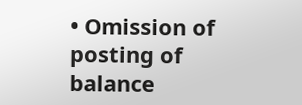• Omission of posting of balance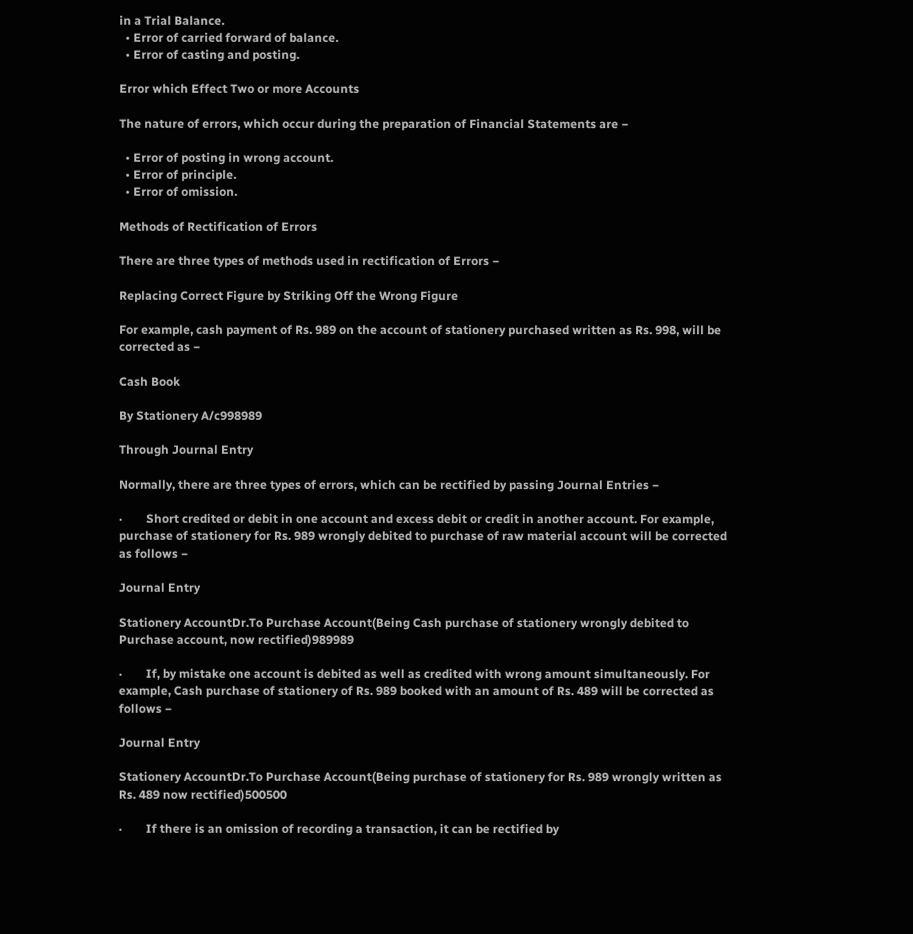in a Trial Balance.
  • Error of carried forward of balance.
  • Error of casting and posting.

Error which Effect Two or more Accounts

The nature of errors, which occur during the preparation of Financial Statements are −

  • Error of posting in wrong account.
  • Error of principle.
  • Error of omission.

Methods of Rectification of Errors

There are three types of methods used in rectification of Errors −

Replacing Correct Figure by Striking Off the Wrong Figure

For example, cash payment of Rs. 989 on the account of stationery purchased written as Rs. 998, will be corrected as −

Cash Book

By Stationery A/c998989

Through Journal Entry

Normally, there are three types of errors, which can be rectified by passing Journal Entries −

·        Short credited or debit in one account and excess debit or credit in another account. For example, purchase of stationery for Rs. 989 wrongly debited to purchase of raw material account will be corrected as follows −

Journal Entry

Stationery AccountDr.To Purchase Account(Being Cash purchase of stationery wrongly debited to Purchase account, now rectified)989989

·        If, by mistake one account is debited as well as credited with wrong amount simultaneously. For example, Cash purchase of stationery of Rs. 989 booked with an amount of Rs. 489 will be corrected as follows −

Journal Entry

Stationery AccountDr.To Purchase Account(Being purchase of stationery for Rs. 989 wrongly written as Rs. 489 now rectified)500500

·        If there is an omission of recording a transaction, it can be rectified by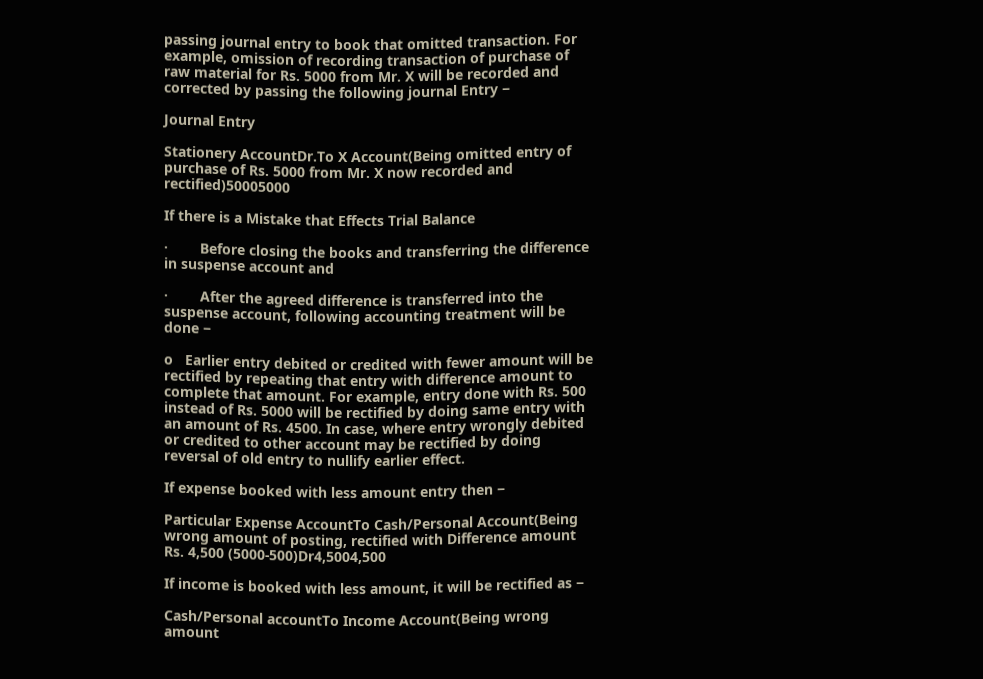passing journal entry to book that omitted transaction. For example, omission of recording transaction of purchase of raw material for Rs. 5000 from Mr. X will be recorded and corrected by passing the following journal Entry −

Journal Entry

Stationery AccountDr.To X Account(Being omitted entry of purchase of Rs. 5000 from Mr. X now recorded and rectified)50005000

If there is a Mistake that Effects Trial Balance

·        Before closing the books and transferring the difference in suspense account and

·        After the agreed difference is transferred into the suspense account, following accounting treatment will be done −

o   Earlier entry debited or credited with fewer amount will be rectified by repeating that entry with difference amount to complete that amount. For example, entry done with Rs. 500 instead of Rs. 5000 will be rectified by doing same entry with an amount of Rs. 4500. In case, where entry wrongly debited or credited to other account may be rectified by doing reversal of old entry to nullify earlier effect.

If expense booked with less amount entry then −

Particular Expense AccountTo Cash/Personal Account(Being wrong amount of posting, rectified with Difference amount Rs. 4,500 (5000-500)Dr4,5004,500

If income is booked with less amount, it will be rectified as −

Cash/Personal accountTo Income Account(Being wrong amount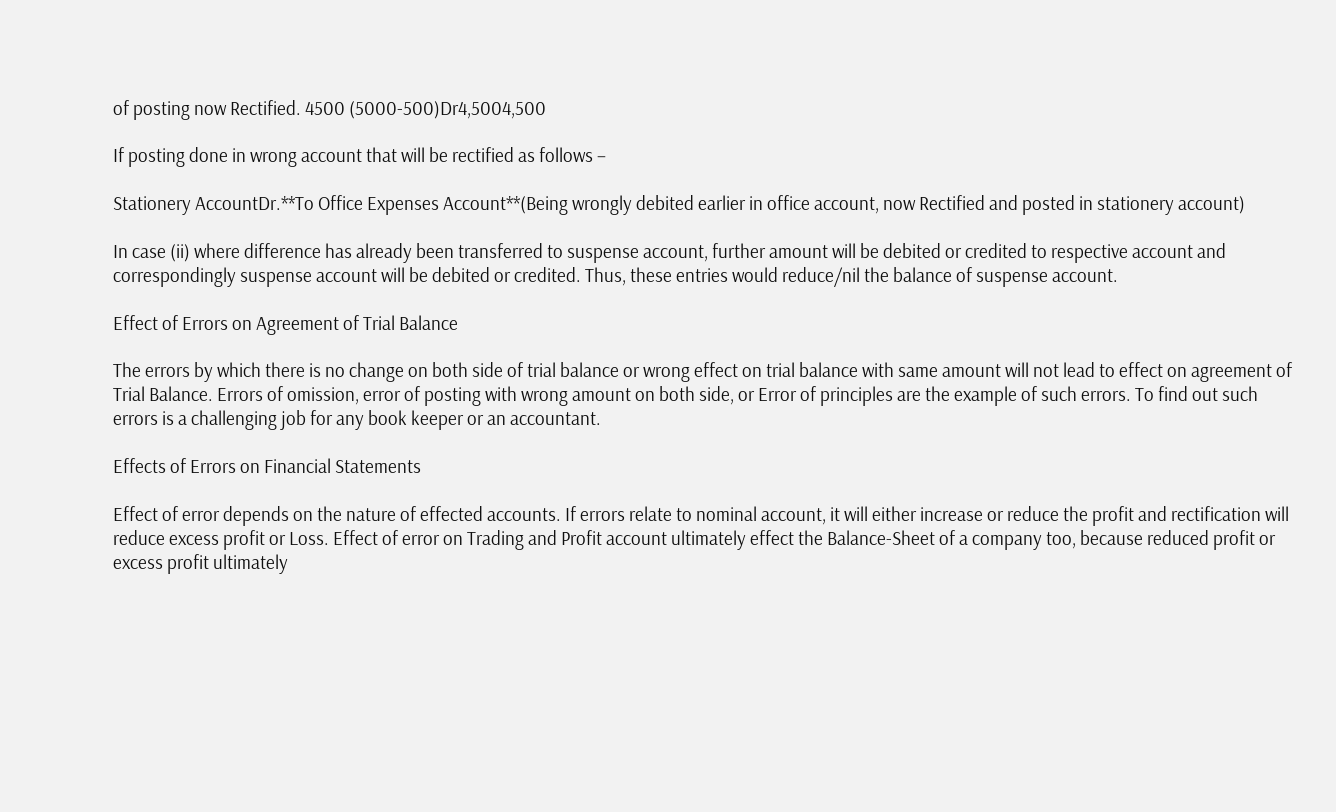of posting now Rectified. 4500 (5000-500)Dr4,5004,500

If posting done in wrong account that will be rectified as follows −

Stationery AccountDr.**To Office Expenses Account**(Being wrongly debited earlier in office account, now Rectified and posted in stationery account)

In case (ii) where difference has already been transferred to suspense account, further amount will be debited or credited to respective account and correspondingly suspense account will be debited or credited. Thus, these entries would reduce/nil the balance of suspense account.

Effect of Errors on Agreement of Trial Balance

The errors by which there is no change on both side of trial balance or wrong effect on trial balance with same amount will not lead to effect on agreement of Trial Balance. Errors of omission, error of posting with wrong amount on both side, or Error of principles are the example of such errors. To find out such errors is a challenging job for any book keeper or an accountant.

Effects of Errors on Financial Statements

Effect of error depends on the nature of effected accounts. If errors relate to nominal account, it will either increase or reduce the profit and rectification will reduce excess profit or Loss. Effect of error on Trading and Profit account ultimately effect the Balance-Sheet of a company too, because reduced profit or excess profit ultimately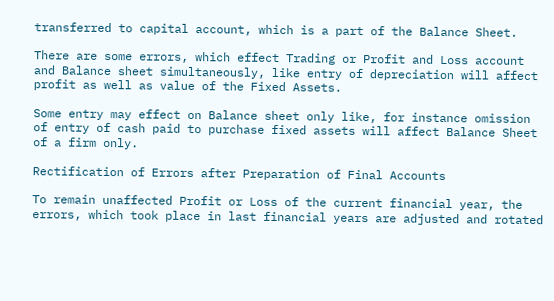transferred to capital account, which is a part of the Balance Sheet.

There are some errors, which effect Trading or Profit and Loss account and Balance sheet simultaneously, like entry of depreciation will affect profit as well as value of the Fixed Assets.

Some entry may effect on Balance sheet only like, for instance omission of entry of cash paid to purchase fixed assets will affect Balance Sheet of a firm only.

Rectification of Errors after Preparation of Final Accounts

To remain unaffected Profit or Loss of the current financial year, the errors, which took place in last financial years are adjusted and rotated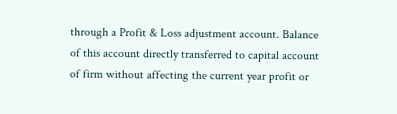through a Profit & Loss adjustment account. Balance of this account directly transferred to capital account of firm without affecting the current year profit or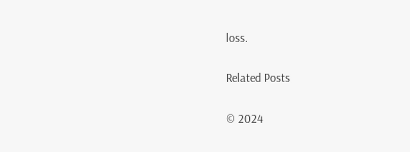loss.

Related Posts

© 2024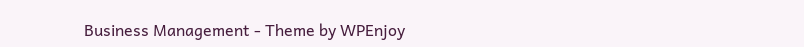Business Management - Theme by WPEnjoy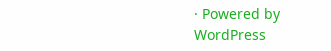· Powered by WordPress